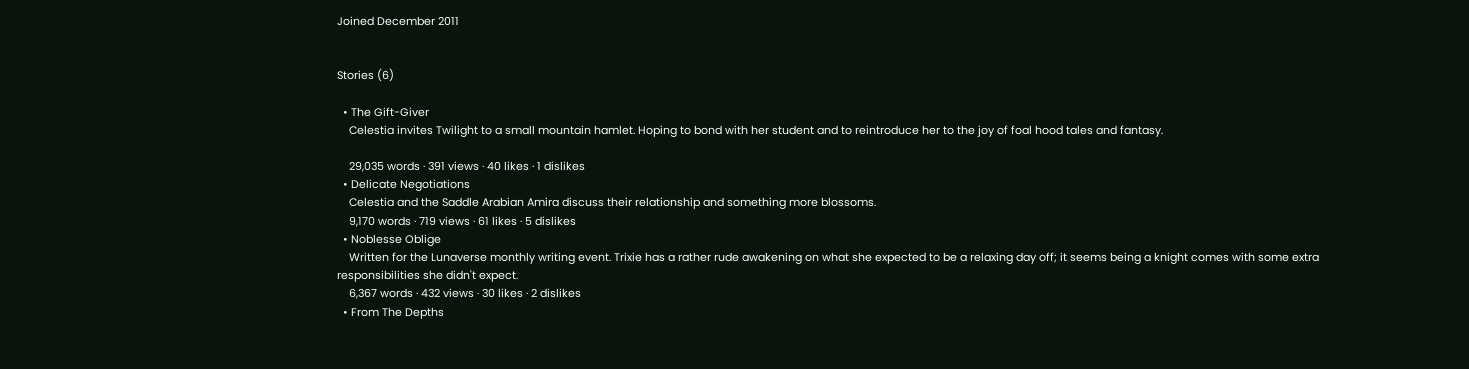Joined December 2011


Stories (6)

  • The Gift-Giver
    Celestia invites Twilight to a small mountain hamlet. Hoping to bond with her student and to reintroduce her to the joy of foal hood tales and fantasy.

    29,035 words · 391 views · 40 likes · 1 dislikes
  • Delicate Negotiations
    Celestia and the Saddle Arabian Amira discuss their relationship and something more blossoms.
    9,170 words · 719 views · 61 likes · 5 dislikes
  • Noblesse Oblige
    Written for the Lunaverse monthly writing event. Trixie has a rather rude awakening on what she expected to be a relaxing day off; it seems being a knight comes with some extra responsibilities she didn't expect.
    6,367 words · 432 views · 30 likes · 2 dislikes
  • From The Depths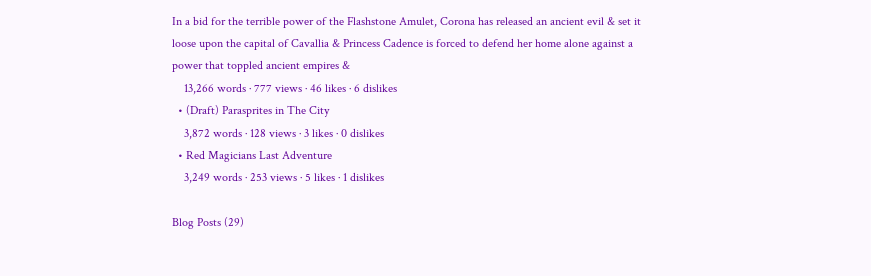In a bid for the terrible power of the Flashstone Amulet, Corona has released an ancient evil & set it loose upon the capital of Cavallia & Princess Cadence is forced to defend her home alone against a power that toppled ancient empires &
    13,266 words · 777 views · 46 likes · 6 dislikes
  • (Draft) Parasprites in The City
    3,872 words · 128 views · 3 likes · 0 dislikes
  • Red Magicians Last Adventure
    3,249 words · 253 views · 5 likes · 1 dislikes

Blog Posts (29)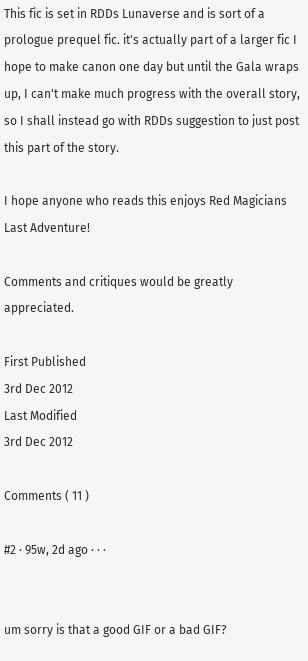This fic is set in RDDs Lunaverse and is sort of a prologue prequel fic. it's actually part of a larger fic I hope to make canon one day but until the Gala wraps up, I can't make much progress with the overall story, so I shall instead go with RDDs suggestion to just post this part of the story.

I hope anyone who reads this enjoys Red Magicians Last Adventure!

Comments and critiques would be greatly appreciated.

First Published
3rd Dec 2012
Last Modified
3rd Dec 2012

Comments ( 11 )

#2 · 95w, 2d ago · · ·


um sorry is that a good GIF or a bad GIF?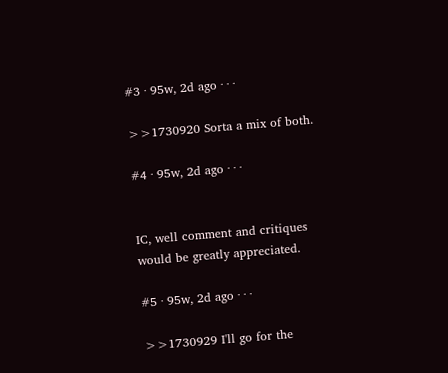#3 · 95w, 2d ago · · ·

>>1730920 Sorta a mix of both.

#4 · 95w, 2d ago · · ·


IC, well comment and critiques would be greatly appreciated.

#5 · 95w, 2d ago · · ·

>>1730929 I'll go for the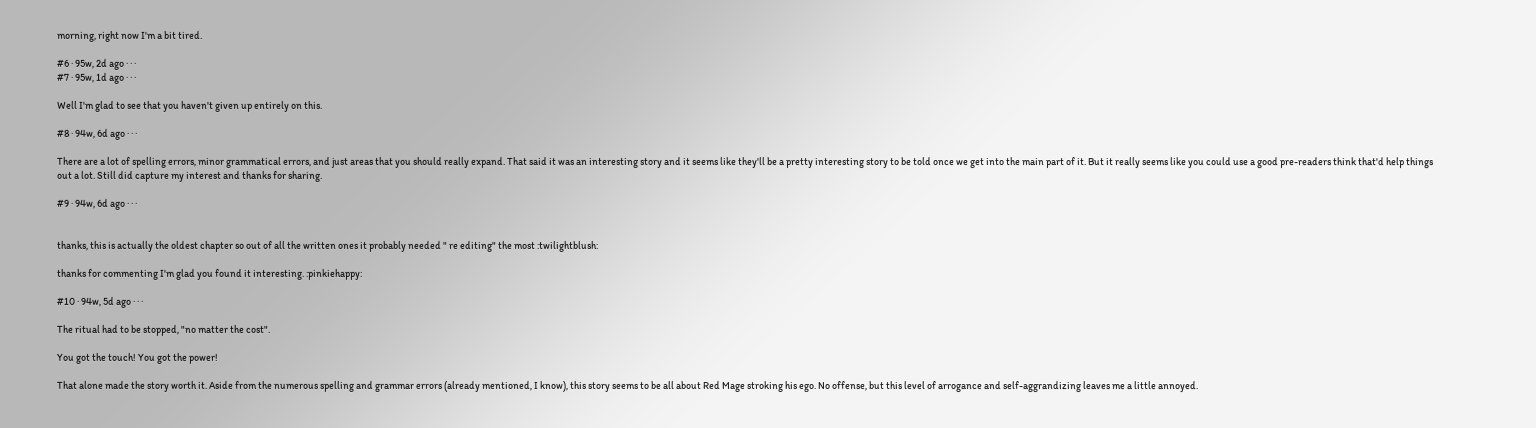morning, right now I'm a bit tired.

#6 · 95w, 2d ago · · ·
#7 · 95w, 1d ago · · ·

Well I'm glad to see that you haven't given up entirely on this.

#8 · 94w, 6d ago · · ·

There are a lot of spelling errors, minor grammatical errors, and just areas that you should really expand. That said it was an interesting story and it seems like they'll be a pretty interesting story to be told once we get into the main part of it. But it really seems like you could use a good pre-readers think that'd help things out a lot. Still did capture my interest and thanks for sharing.

#9 · 94w, 6d ago · · ·


thanks, this is actually the oldest chapter so out of all the written ones it probably needed " re editing" the most :twilightblush:

thanks for commenting I'm glad you found it interesting. :pinkiehappy:

#10 · 94w, 5d ago · · ·

The ritual had to be stopped, "no matter the cost".

You got the touch! You got the power!

That alone made the story worth it. Aside from the numerous spelling and grammar errors (already mentioned, I know), this story seems to be all about Red Mage stroking his ego. No offense, but this level of arrogance and self-aggrandizing leaves me a little annoyed.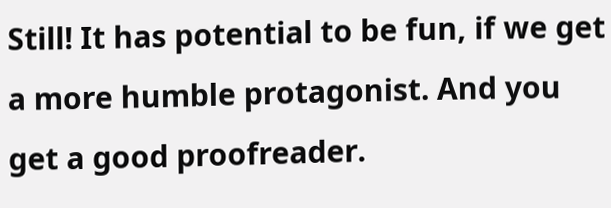Still! It has potential to be fun, if we get a more humble protagonist. And you get a good proofreader.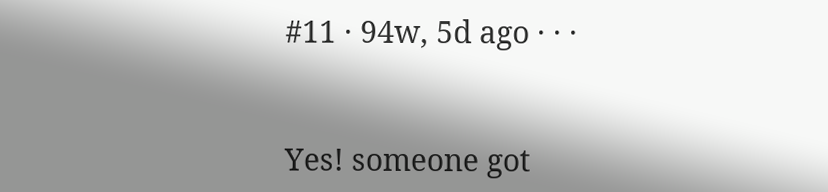#11 · 94w, 5d ago · · ·


Yes! someone got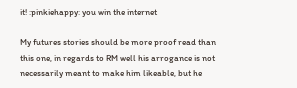it! :pinkiehappy: you win the internet

My futures stories should be more proof read than this one, in regards to RM well his arrogance is not necessarily meant to make him likeable, but he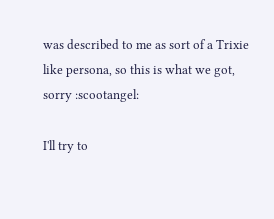was described to me as sort of a Trixie like persona, so this is what we got, sorry :scootangel:

I'll try to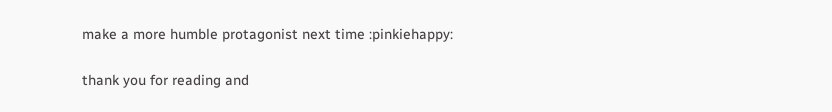make a more humble protagonist next time :pinkiehappy:

thank you for reading and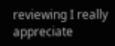reviewing I really appreciate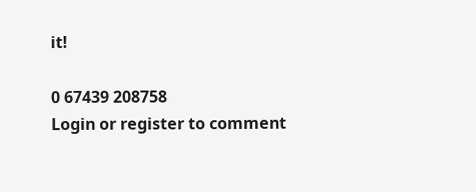it!

0 67439 208758
Login or register to comment